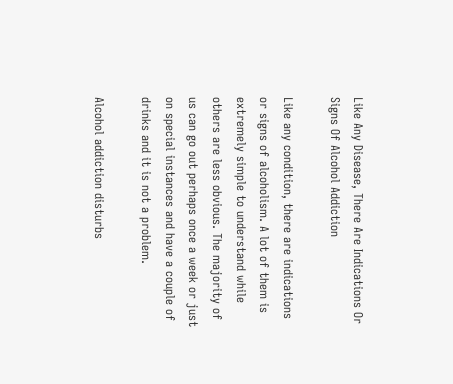Like Any Disease, There Are Indications Or Signs Of Alcohol Addiction

Like any condition, there are indications or signs of alcoholism. A lot of them is extremely simple to understand while others are less obvious. The majority of us can go out perhaps once a week or just on special instances and have a couple of drinks and it is not a problem.

Alcohol addiction disturbs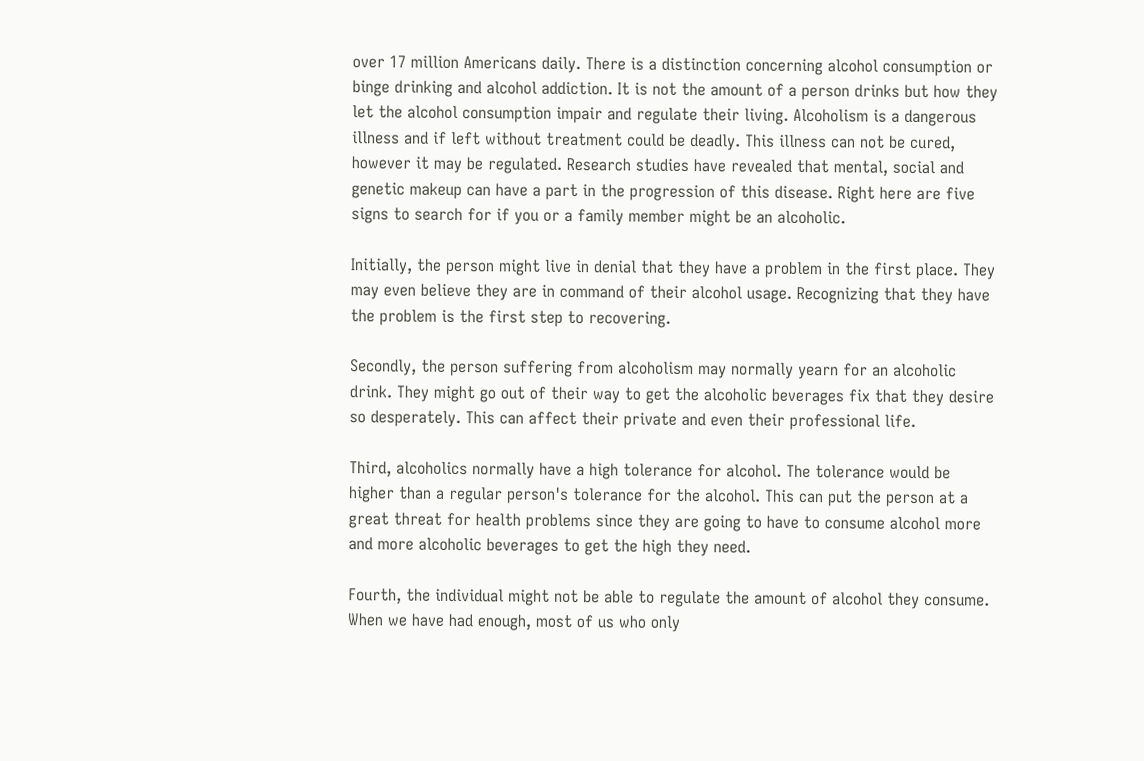over 17 million Americans daily. There is a distinction concerning alcohol consumption or binge drinking and alcohol addiction. It is not the amount of a person drinks but how they let the alcohol consumption impair and regulate their living. Alcoholism is a dangerous illness and if left without treatment could be deadly. This illness can not be cured, however it may be regulated. Research studies have revealed that mental, social and genetic makeup can have a part in the progression of this disease. Right here are five signs to search for if you or a family member might be an alcoholic.

Initially, the person might live in denial that they have a problem in the first place. They may even believe they are in command of their alcohol usage. Recognizing that they have the problem is the first step to recovering.

Secondly, the person suffering from alcoholism may normally yearn for an alcoholic drink. They might go out of their way to get the alcoholic beverages fix that they desire so desperately. This can affect their private and even their professional life.

Third, alcoholics normally have a high tolerance for alcohol. The tolerance would be higher than a regular person's tolerance for the alcohol. This can put the person at a great threat for health problems since they are going to have to consume alcohol more and more alcoholic beverages to get the high they need.

Fourth, the individual might not be able to regulate the amount of alcohol they consume. When we have had enough, most of us who only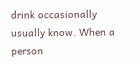drink occasionally usually know. When a person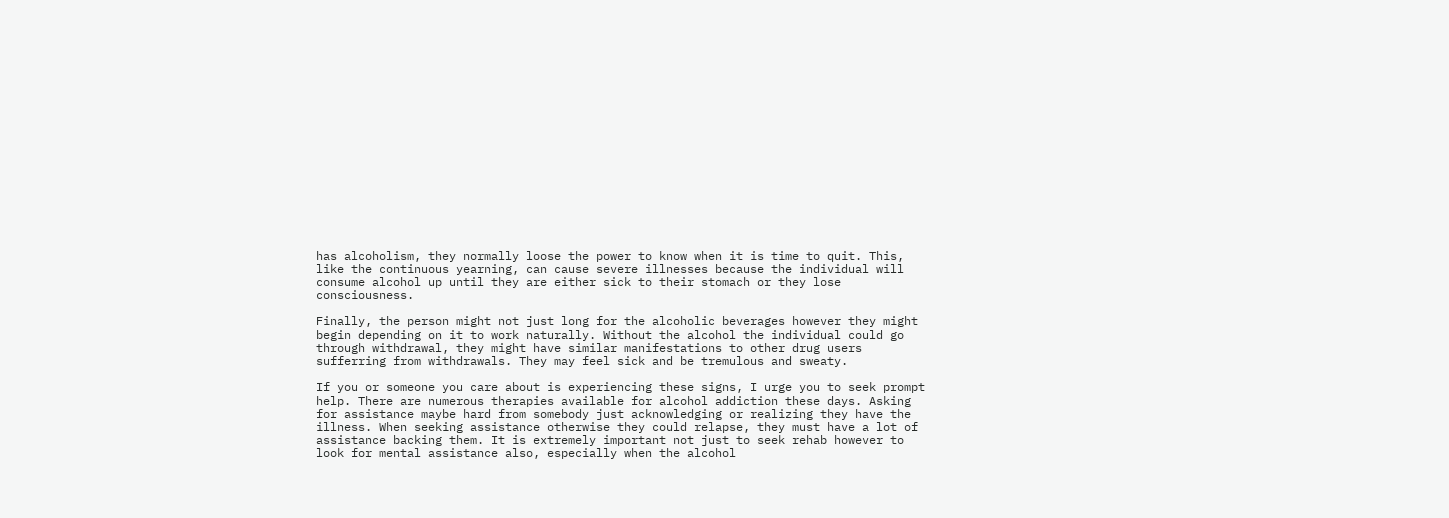has alcoholism, they normally loose the power to know when it is time to quit. This, like the continuous yearning, can cause severe illnesses because the individual will consume alcohol up until they are either sick to their stomach or they lose consciousness.

Finally, the person might not just long for the alcoholic beverages however they might begin depending on it to work naturally. Without the alcohol the individual could go through withdrawal, they might have similar manifestations to other drug users sufferring from withdrawals. They may feel sick and be tremulous and sweaty.

If you or someone you care about is experiencing these signs, I urge you to seek prompt help. There are numerous therapies available for alcohol addiction these days. Asking for assistance maybe hard from somebody just acknowledging or realizing they have the illness. When seeking assistance otherwise they could relapse, they must have a lot of assistance backing them. It is extremely important not just to seek rehab however to look for mental assistance also, especially when the alcohol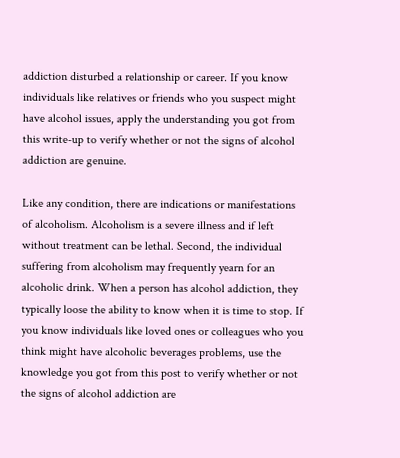addiction disturbed a relationship or career. If you know individuals like relatives or friends who you suspect might have alcohol issues, apply the understanding you got from this write-up to verify whether or not the signs of alcohol addiction are genuine.

Like any condition, there are indications or manifestations of alcoholism. Alcoholism is a severe illness and if left without treatment can be lethal. Second, the individual suffering from alcoholism may frequently yearn for an alcoholic drink. When a person has alcohol addiction, they typically loose the ability to know when it is time to stop. If you know individuals like loved ones or colleagues who you think might have alcoholic beverages problems, use the knowledge you got from this post to verify whether or not the signs of alcohol addiction are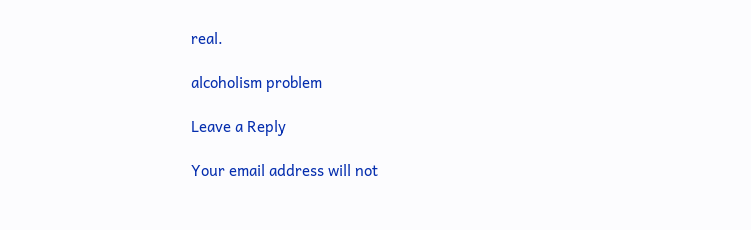real.

alcoholism problem

Leave a Reply

Your email address will not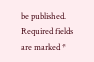be published. Required fields are marked *